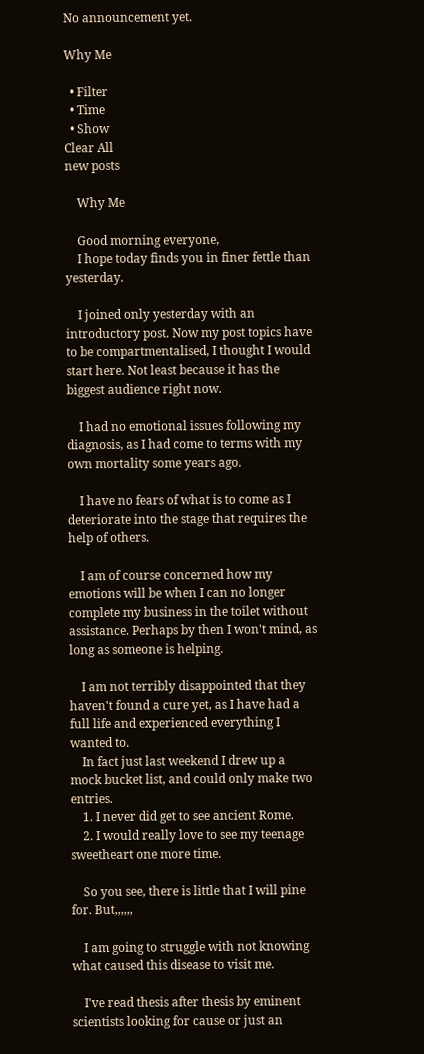No announcement yet.

Why Me

  • Filter
  • Time
  • Show
Clear All
new posts

    Why Me

    Good morning everyone,
    I hope today finds you in finer fettle than yesterday.

    I joined only yesterday with an introductory post. Now my post topics have to be compartmentalised, I thought I would start here. Not least because it has the biggest audience right now.

    I had no emotional issues following my diagnosis, as I had come to terms with my own mortality some years ago.

    I have no fears of what is to come as I deteriorate into the stage that requires the help of others.

    I am of course concerned how my emotions will be when I can no longer complete my business in the toilet without assistance. Perhaps by then I won't mind, as long as someone is helping.

    I am not terribly disappointed that they haven't found a cure yet, as I have had a full life and experienced everything I wanted to.
    In fact just last weekend I drew up a mock bucket list, and could only make two entries.
    1. I never did get to see ancient Rome.
    2. I would really love to see my teenage sweetheart one more time.

    So you see, there is little that I will pine for. But,,,,,,

    I am going to struggle with not knowing what caused this disease to visit me.

    I've read thesis after thesis by eminent scientists looking for cause or just an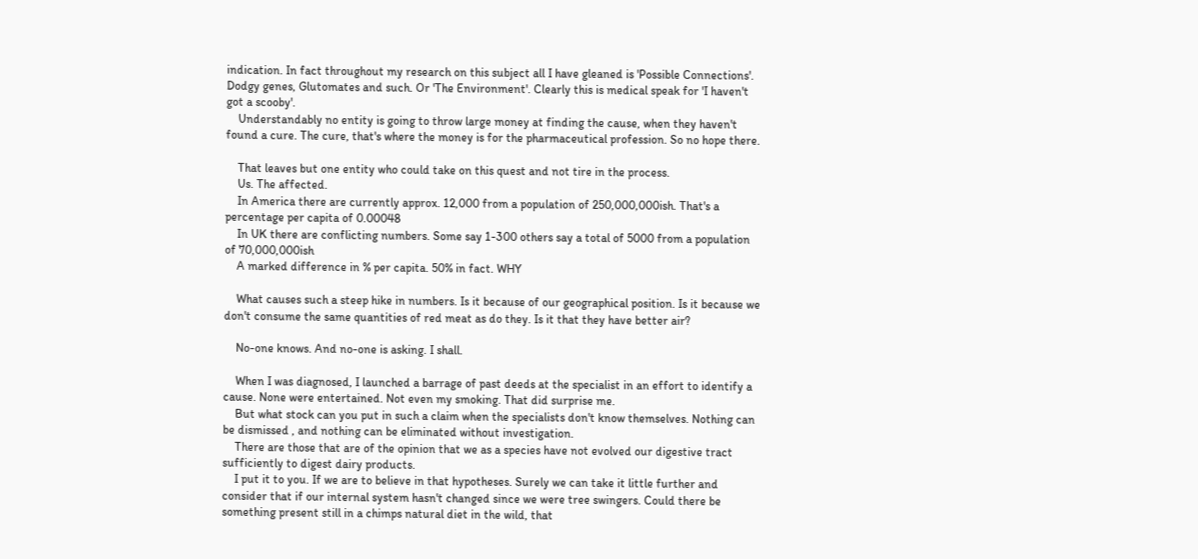indication. In fact throughout my research on this subject all I have gleaned is 'Possible Connections'. Dodgy genes, Glutomates and such. Or 'The Environment'. Clearly this is medical speak for 'I haven't got a scooby'.
    Understandably no entity is going to throw large money at finding the cause, when they haven't found a cure. The cure, that's where the money is for the pharmaceutical profession. So no hope there.

    That leaves but one entity who could take on this quest and not tire in the process.
    Us. The affected.
    In America there are currently approx. 12,000 from a population of 250,000,000ish. That's a percentage per capita of 0.00048
    In UK there are conflicting numbers. Some say 1-300 others say a total of 5000 from a population of 70,000,000ish
    A marked difference in % per capita. 50% in fact. WHY

    What causes such a steep hike in numbers. Is it because of our geographical position. Is it because we don't consume the same quantities of red meat as do they. Is it that they have better air?

    No-one knows. And no-one is asking. I shall.

    When I was diagnosed, I launched a barrage of past deeds at the specialist in an effort to identify a cause. None were entertained. Not even my smoking. That did surprise me.
    But what stock can you put in such a claim when the specialists don't know themselves. Nothing can be dismissed , and nothing can be eliminated without investigation.
    There are those that are of the opinion that we as a species have not evolved our digestive tract sufficiently to digest dairy products.
    I put it to you. If we are to believe in that hypotheses. Surely we can take it little further and consider that if our internal system hasn't changed since we were tree swingers. Could there be something present still in a chimps natural diet in the wild, that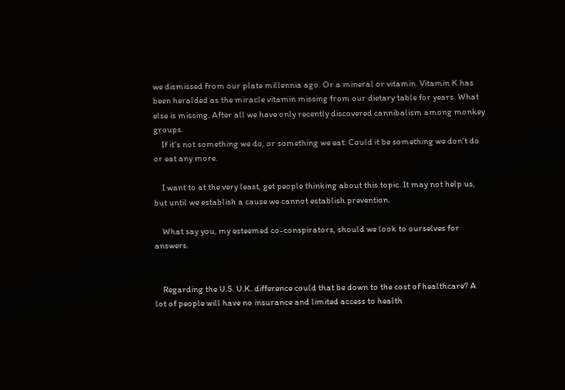we dismissed from our plate millennia ago. Or a mineral or vitamin. Vitamin K has been heralded as the miracle vitamin missing from our dietary table for years. What else is missing. After all we have only recently discovered cannibalism among monkey groups.
    If it's not something we do, or something we eat. Could it be something we don't do or eat any more.

    I want to at the very least, get people thinking about this topic. It may not help us, but until we establish a cause we cannot establish prevention.

    What say you, my esteemed co-conspirators, should we look to ourselves for answers.


    Regarding the U.S. U.K. difference could that be down to the cost of healthcare? A lot of people will have no insurance and limited access to health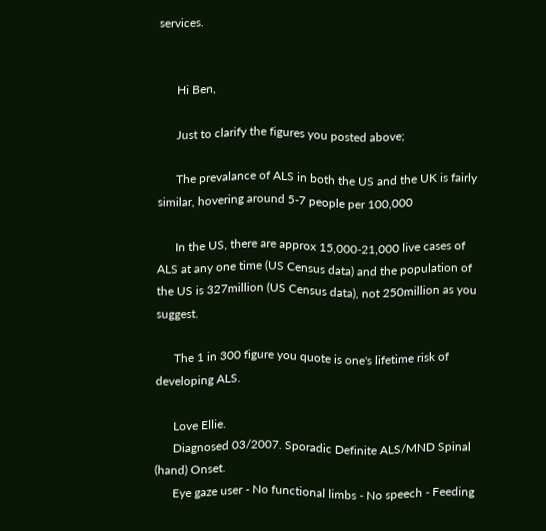services.


      Hi Ben,

      Just to clarify the figures you posted above;

      The prevalance of ALS in both the US and the UK is fairly similar, hovering around 5-7 people per 100,000

      In the US, there are approx 15,000-21,000 live cases of ALS at any one time (US Census data) and the population of the US is 327million (US Census data), not 250million as you suggest.

      The 1 in 300 figure you quote is one's lifetime risk of developing ALS.

      Love Ellie.
      Diagnosed 03/2007. Sporadic Definite ALS/MND Spinal (hand) Onset.
      Eye gaze user - No functional limbs - No speech - Feeding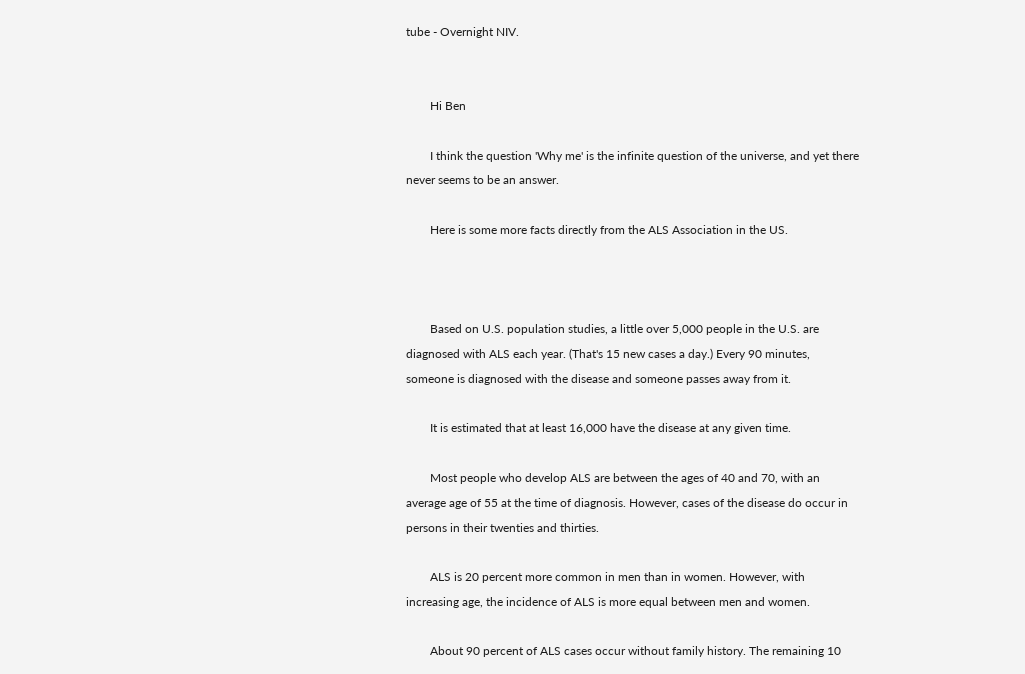tube - Overnight NIV.


        Hi Ben

        I think the question 'Why me' is the infinite question of the universe, and yet there never seems to be an answer.

        Here is some more facts directly from the ALS Association in the US.



        Based on U.S. population studies, a little over 5,000 people in the U.S. are diagnosed with ALS each year. (That's 15 new cases a day.) Every 90 minutes, someone is diagnosed with the disease and someone passes away from it.

        It is estimated that at least 16,000 have the disease at any given time.

        Most people who develop ALS are between the ages of 40 and 70, with an average age of 55 at the time of diagnosis. However, cases of the disease do occur in persons in their twenties and thirties.

        ALS is 20 percent more common in men than in women. However, with increasing age, the incidence of ALS is more equal between men and women.

        About 90 percent of ALS cases occur without family history. The remaining 10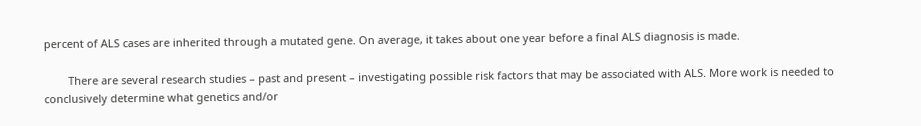percent of ALS cases are inherited through a mutated gene. On average, it takes about one year before a final ALS diagnosis is made.

        There are several research studies – past and present – investigating possible risk factors that may be associated with ALS. More work is needed to conclusively determine what genetics and/or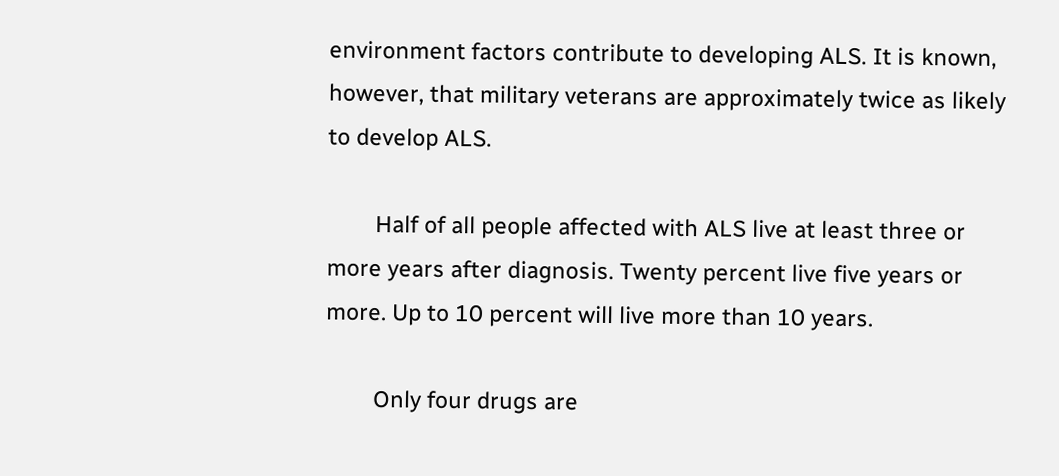environment factors contribute to developing ALS. It is known, however, that military veterans are approximately twice as likely to develop ALS.

        Half of all people affected with ALS live at least three or more years after diagnosis. Twenty percent live five years or more. Up to 10 percent will live more than 10 years.

        Only four drugs are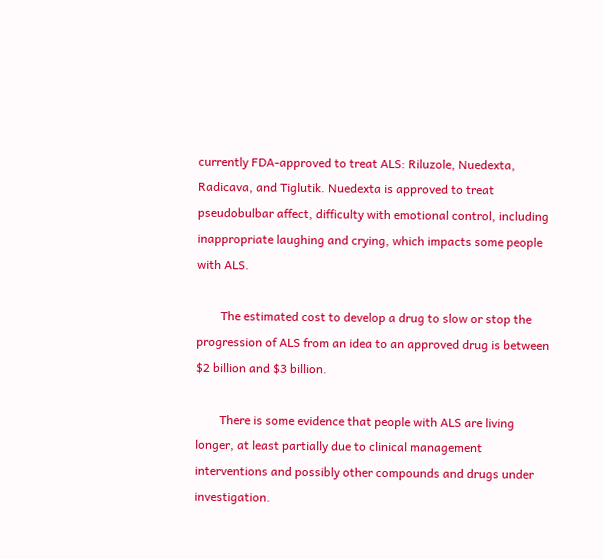currently FDA-approved to treat ALS: Riluzole, Nuedexta, Radicava, and Tiglutik. Nuedexta is approved to treat pseudobulbar affect, difficulty with emotional control, including inappropriate laughing and crying, which impacts some people with ALS.

        The estimated cost to develop a drug to slow or stop the progression of ALS from an idea to an approved drug is between $2 billion and $3 billion.

        There is some evidence that people with ALS are living longer, at least partially due to clinical management interventions and possibly other compounds and drugs under investigation.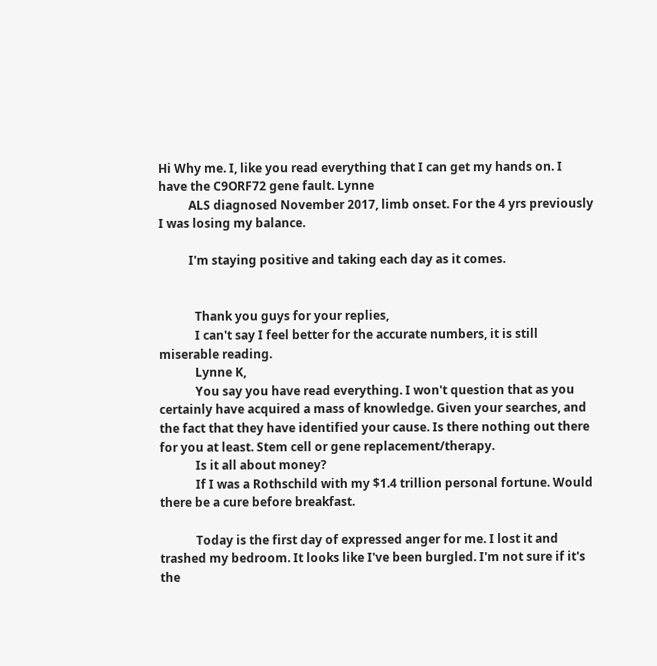Hi Why me. I, like you read everything that I can get my hands on. I have the C9ORF72 gene fault. Lynne
          ALS diagnosed November 2017, limb onset. For the 4 yrs previously I was losing my balance.

          I'm staying positive and taking each day as it comes.


            Thank you guys for your replies,
            I can't say I feel better for the accurate numbers, it is still miserable reading.
            Lynne K,
            You say you have read everything. I won't question that as you certainly have acquired a mass of knowledge. Given your searches, and the fact that they have identified your cause. Is there nothing out there for you at least. Stem cell or gene replacement/therapy.
            Is it all about money?
            If I was a Rothschild with my $1.4 trillion personal fortune. Would there be a cure before breakfast.

            Today is the first day of expressed anger for me. I lost it and trashed my bedroom. It looks like I've been burgled. I'm not sure if it's the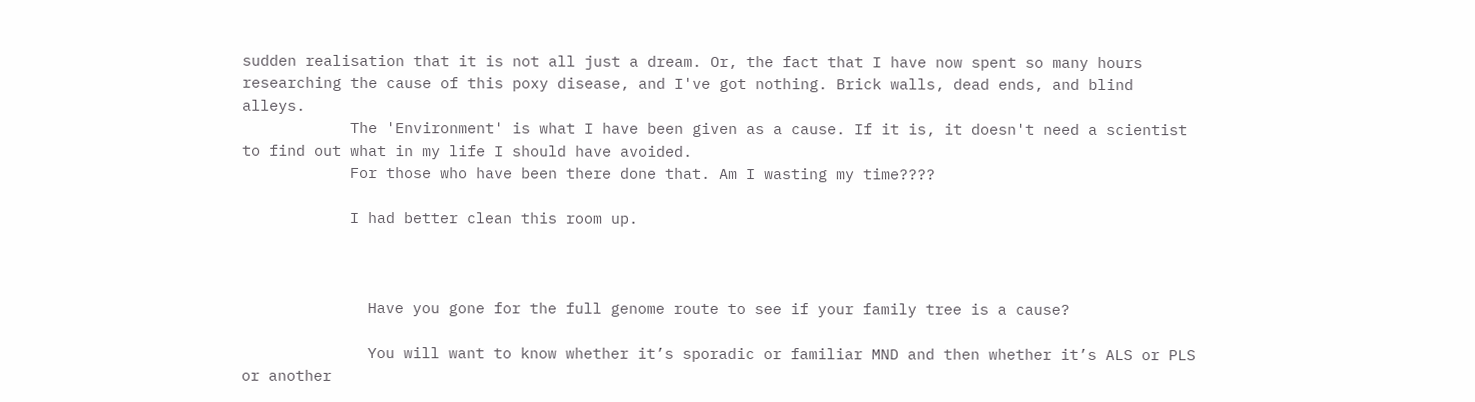sudden realisation that it is not all just a dream. Or, the fact that I have now spent so many hours researching the cause of this poxy disease, and I've got nothing. Brick walls, dead ends, and blind alleys.
            The 'Environment' is what I have been given as a cause. If it is, it doesn't need a scientist to find out what in my life I should have avoided.
            For those who have been there done that. Am I wasting my time????

            I had better clean this room up.



              Have you gone for the full genome route to see if your family tree is a cause?

              You will want to know whether it’s sporadic or familiar MND and then whether it’s ALS or PLS or another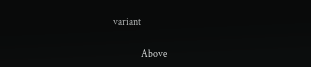variant

              Above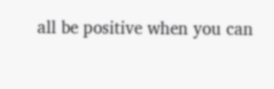all be positive when you can